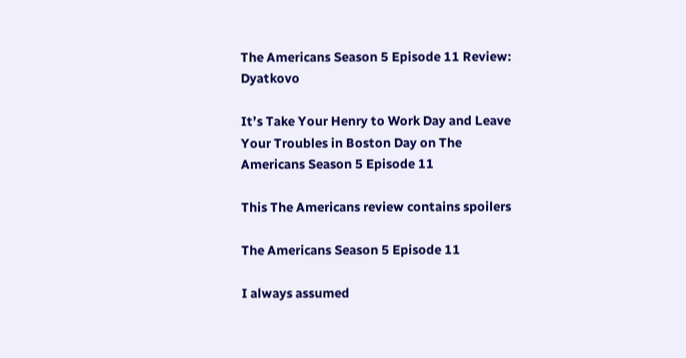The Americans Season 5 Episode 11 Review: Dyatkovo

It’s Take Your Henry to Work Day and Leave Your Troubles in Boston Day on The Americans Season 5 Episode 11

This The Americans review contains spoilers

The Americans Season 5 Episode 11

I always assumed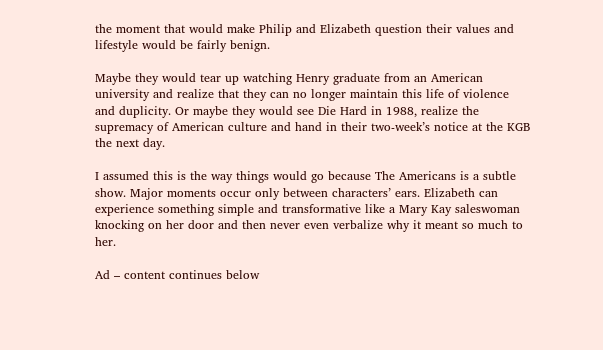the moment that would make Philip and Elizabeth question their values and lifestyle would be fairly benign.

Maybe they would tear up watching Henry graduate from an American university and realize that they can no longer maintain this life of violence and duplicity. Or maybe they would see Die Hard in 1988, realize the supremacy of American culture and hand in their two-week’s notice at the KGB the next day.

I assumed this is the way things would go because The Americans is a subtle show. Major moments occur only between characters’ ears. Elizabeth can experience something simple and transformative like a Mary Kay saleswoman knocking on her door and then never even verbalize why it meant so much to her.

Ad – content continues below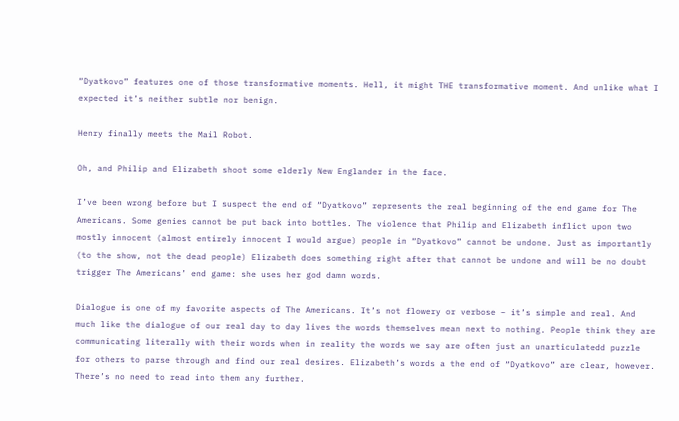“Dyatkovo” features one of those transformative moments. Hell, it might THE transformative moment. And unlike what I expected it’s neither subtle nor benign.

Henry finally meets the Mail Robot.

Oh, and Philip and Elizabeth shoot some elderly New Englander in the face.

I’ve been wrong before but I suspect the end of “Dyatkovo” represents the real beginning of the end game for The Americans. Some genies cannot be put back into bottles. The violence that Philip and Elizabeth inflict upon two mostly innocent (almost entirely innocent I would argue) people in “Dyatkovo” cannot be undone. Just as importantly (to the show, not the dead people) Elizabeth does something right after that cannot be undone and will be no doubt trigger The Americans’ end game: she uses her god damn words.

Dialogue is one of my favorite aspects of The Americans. It’s not flowery or verbose – it’s simple and real. And much like the dialogue of our real day to day lives the words themselves mean next to nothing. People think they are communicating literally with their words when in reality the words we say are often just an unarticulatedd puzzle for others to parse through and find our real desires. Elizabeth’s words a the end of “Dyatkovo” are clear, however. There’s no need to read into them any further.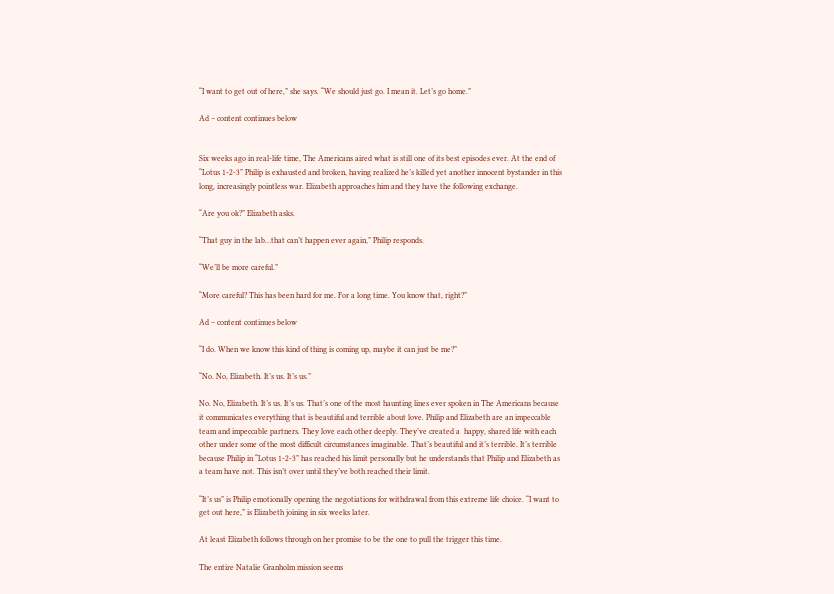“I want to get out of here,” she says. “We should just go. I mean it. Let’s go home.”

Ad – content continues below


Six weeks ago in real-life time, The Americans aired what is still one of its best episodes ever. At the end of “Lotus 1-2-3” Philip is exhausted and broken, having realized he’s killed yet another innocent bystander in this long, increasingly pointless war. Elizabeth approaches him and they have the following exchange.

“Are you ok?” Elizabeth asks.

“That guy in the lab…that can’t happen ever again,” Philip responds.

“We’ll be more careful.”

“More careful? This has been hard for me. For a long time. You know that, right?”

Ad – content continues below

“I do. When we know this kind of thing is coming up, maybe it can just be me?”

“No. No, Elizabeth. It’s us. It’s us.”

No. No, Elizabeth. It’s us. It’s us. That’s one of the most haunting lines ever spoken in The Americans because it communicates everything that is beautiful and terrible about love. Philip and Elizabeth are an impeccable team and impeccable partners. They love each other deeply. They’ve created a  happy, shared life with each other under some of the most difficult circumstances imaginable. That’s beautiful and it’s terrible. It’s terrible because Philip in “Lotus 1-2-3” has reached his limit personally but he understands that Philip and Elizabeth as a team have not. This isn’t over until they’ve both reached their limit.

“It’s us” is Philip emotionally opening the negotiations for withdrawal from this extreme life choice. “I want to get out here,” is Elizabeth joining in six weeks later.

At least Elizabeth follows through on her promise to be the one to pull the trigger this time.

The entire Natalie Granholm mission seems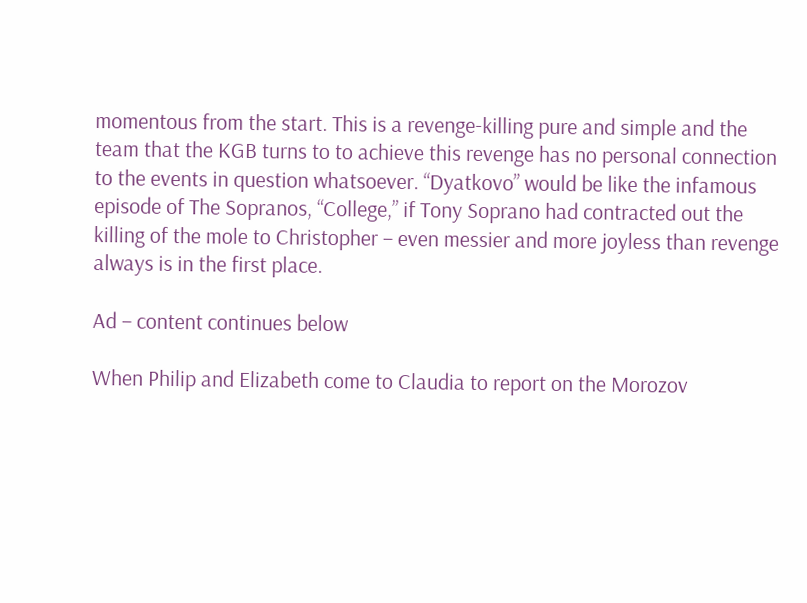momentous from the start. This is a revenge-killing pure and simple and the team that the KGB turns to to achieve this revenge has no personal connection to the events in question whatsoever. “Dyatkovo” would be like the infamous episode of The Sopranos, “College,” if Tony Soprano had contracted out the killing of the mole to Christopher – even messier and more joyless than revenge always is in the first place.

Ad – content continues below

When Philip and Elizabeth come to Claudia to report on the Morozov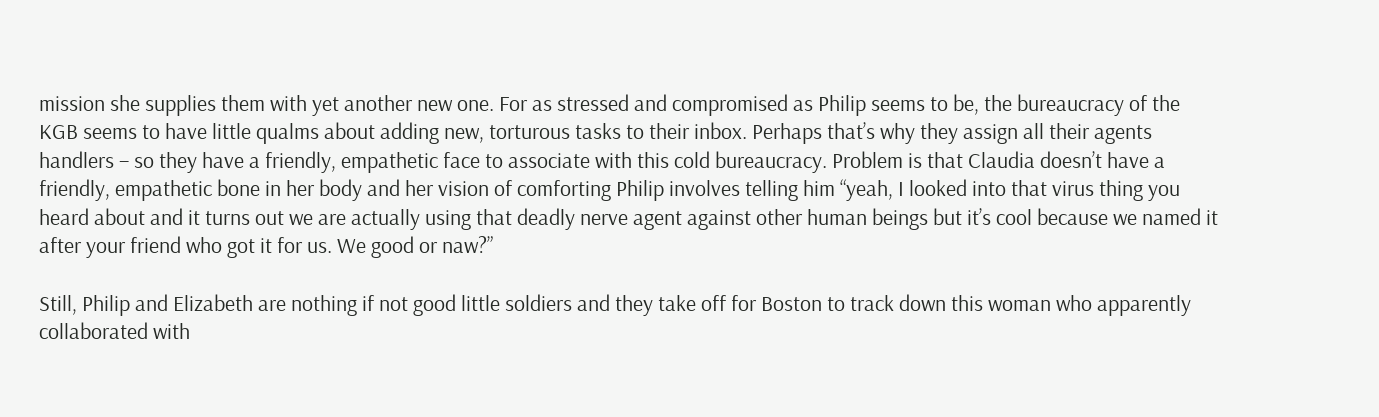mission she supplies them with yet another new one. For as stressed and compromised as Philip seems to be, the bureaucracy of the KGB seems to have little qualms about adding new, torturous tasks to their inbox. Perhaps that’s why they assign all their agents handlers – so they have a friendly, empathetic face to associate with this cold bureaucracy. Problem is that Claudia doesn’t have a friendly, empathetic bone in her body and her vision of comforting Philip involves telling him “yeah, I looked into that virus thing you heard about and it turns out we are actually using that deadly nerve agent against other human beings but it’s cool because we named it after your friend who got it for us. We good or naw?”

Still, Philip and Elizabeth are nothing if not good little soldiers and they take off for Boston to track down this woman who apparently collaborated with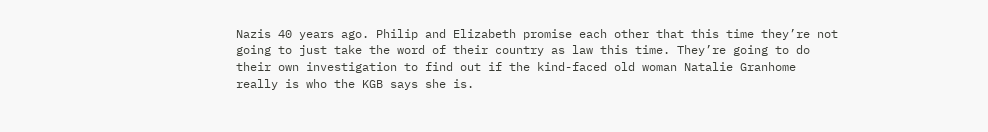Nazis 40 years ago. Philip and Elizabeth promise each other that this time they’re not going to just take the word of their country as law this time. They’re going to do their own investigation to find out if the kind-faced old woman Natalie Granhome really is who the KGB says she is.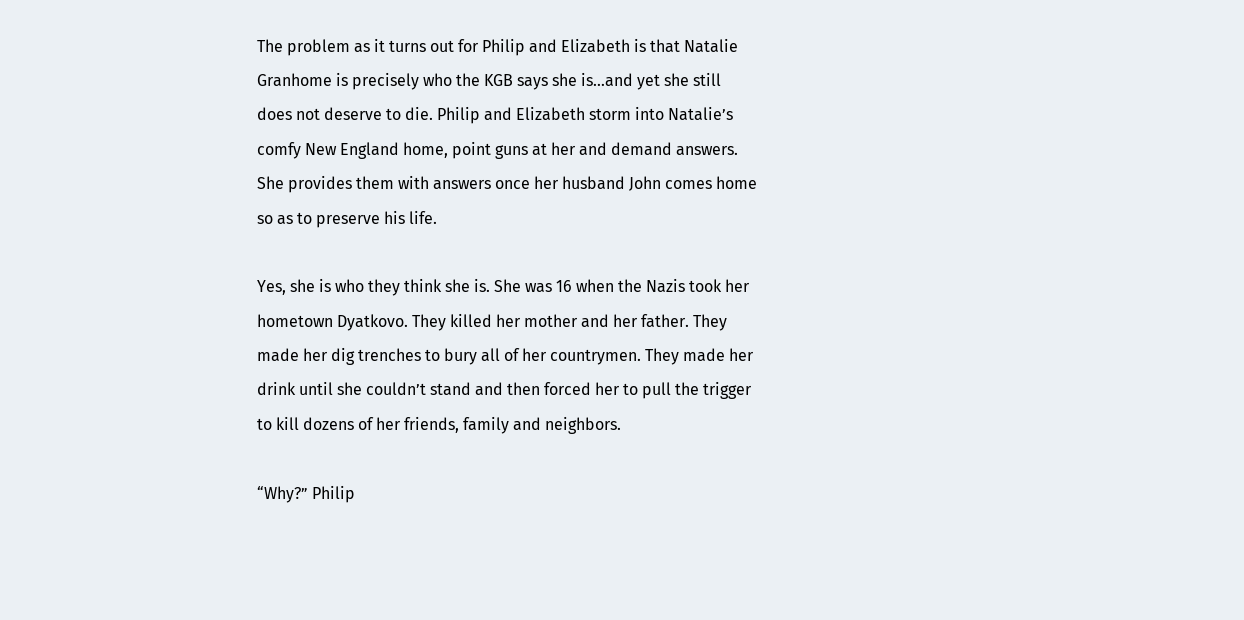The problem as it turns out for Philip and Elizabeth is that Natalie Granhome is precisely who the KGB says she is…and yet she still does not deserve to die. Philip and Elizabeth storm into Natalie’s comfy New England home, point guns at her and demand answers. She provides them with answers once her husband John comes home so as to preserve his life.

Yes, she is who they think she is. She was 16 when the Nazis took her hometown Dyatkovo. They killed her mother and her father. They made her dig trenches to bury all of her countrymen. They made her drink until she couldn’t stand and then forced her to pull the trigger to kill dozens of her friends, family and neighbors.

“Why?” Philip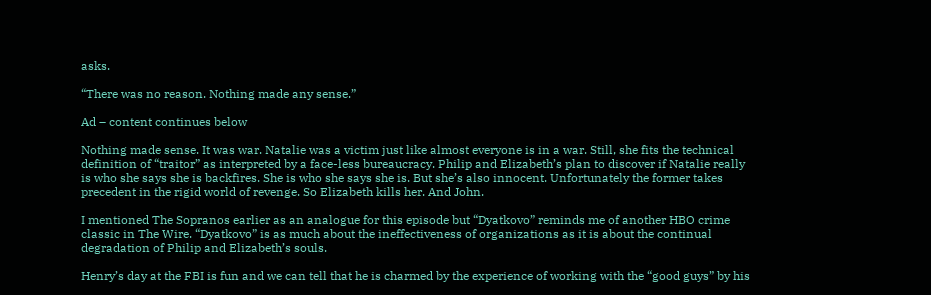asks.

“There was no reason. Nothing made any sense.”

Ad – content continues below

Nothing made sense. It was war. Natalie was a victim just like almost everyone is in a war. Still, she fits the technical definition of “traitor” as interpreted by a face-less bureaucracy. Philip and Elizabeth’s plan to discover if Natalie really is who she says she is backfires. She is who she says she is. But she’s also innocent. Unfortunately the former takes precedent in the rigid world of revenge. So Elizabeth kills her. And John.

I mentioned The Sopranos earlier as an analogue for this episode but “Dyatkovo” reminds me of another HBO crime classic in The Wire. “Dyatkovo” is as much about the ineffectiveness of organizations as it is about the continual degradation of Philip and Elizabeth’s souls.

Henry’s day at the FBI is fun and we can tell that he is charmed by the experience of working with the “good guys” by his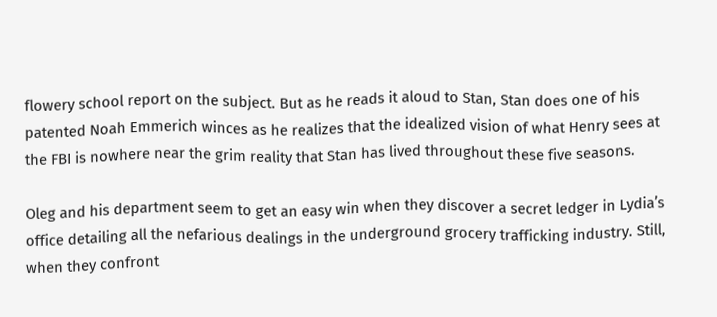flowery school report on the subject. But as he reads it aloud to Stan, Stan does one of his patented Noah Emmerich winces as he realizes that the idealized vision of what Henry sees at the FBI is nowhere near the grim reality that Stan has lived throughout these five seasons.

Oleg and his department seem to get an easy win when they discover a secret ledger in Lydia’s office detailing all the nefarious dealings in the underground grocery trafficking industry. Still, when they confront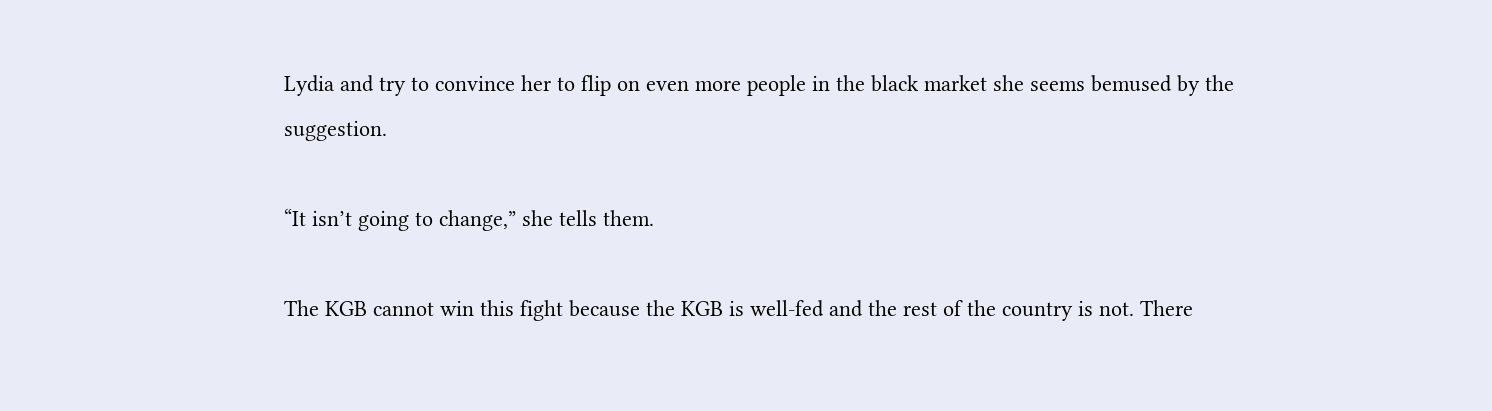Lydia and try to convince her to flip on even more people in the black market she seems bemused by the suggestion.

“It isn’t going to change,” she tells them.

The KGB cannot win this fight because the KGB is well-fed and the rest of the country is not. There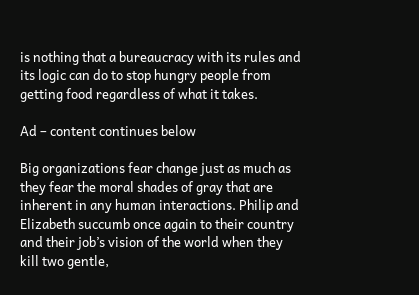is nothing that a bureaucracy with its rules and its logic can do to stop hungry people from getting food regardless of what it takes.

Ad – content continues below

Big organizations fear change just as much as they fear the moral shades of gray that are inherent in any human interactions. Philip and Elizabeth succumb once again to their country and their job’s vision of the world when they kill two gentle,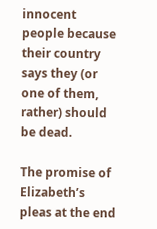innocent people because their country says they (or one of them, rather) should be dead.

The promise of Elizabeth’s pleas at the end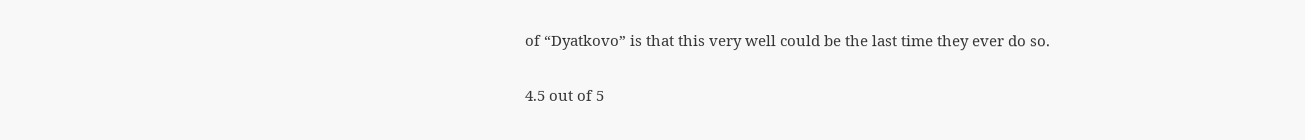of “Dyatkovo” is that this very well could be the last time they ever do so.


4.5 out of 5